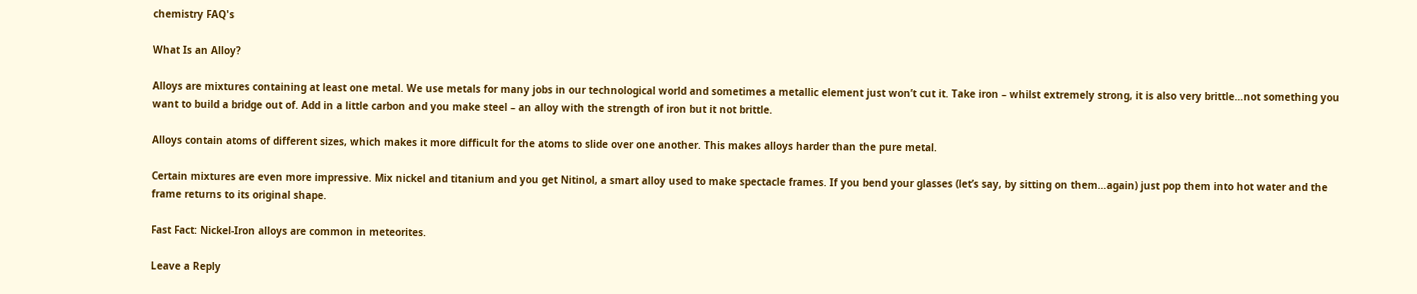chemistry FAQ's

What Is an Alloy?

Alloys are mixtures containing at least one metal. We use metals for many jobs in our technological world and sometimes a metallic element just won’t cut it. Take iron – whilst extremely strong, it is also very brittle…not something you want to build a bridge out of. Add in a little carbon and you make steel – an alloy with the strength of iron but it not brittle.

Alloys contain atoms of different sizes, which makes it more difficult for the atoms to slide over one another. This makes alloys harder than the pure metal.

Certain mixtures are even more impressive. Mix nickel and titanium and you get Nitinol, a smart alloy used to make spectacle frames. If you bend your glasses (let’s say, by sitting on them…again) just pop them into hot water and the frame returns to its original shape.

Fast Fact: Nickel-Iron alloys are common in meteorites.

Leave a Reply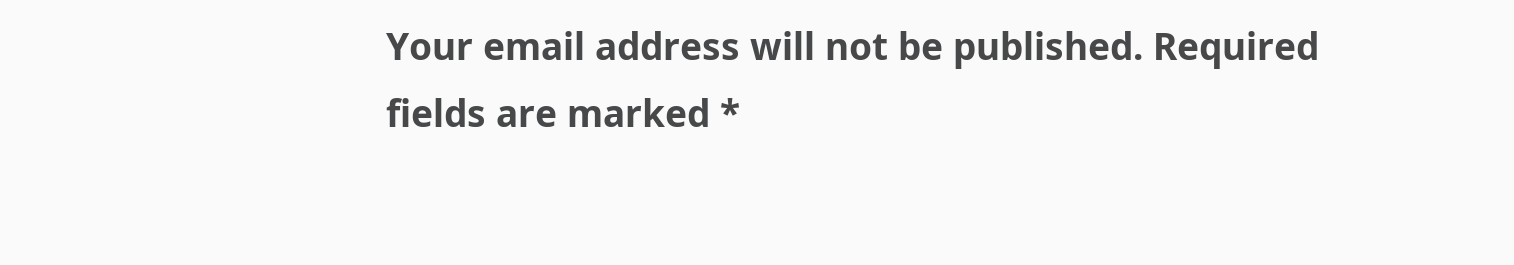Your email address will not be published. Required fields are marked *